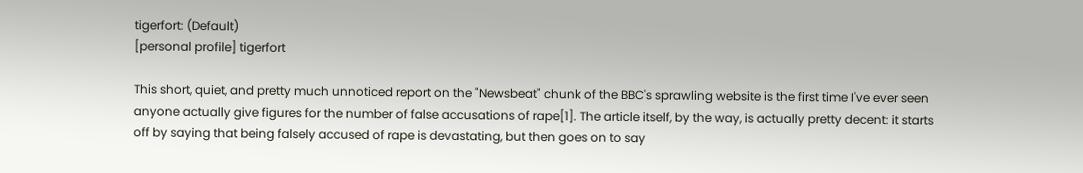tigerfort: (Default)
[personal profile] tigerfort

This short, quiet, and pretty much unnoticed report on the "Newsbeat" chunk of the BBC's sprawling website is the first time I've ever seen anyone actually give figures for the number of false accusations of rape[1]. The article itself, by the way, is actually pretty decent: it starts off by saying that being falsely accused of rape is devastating, but then goes on to say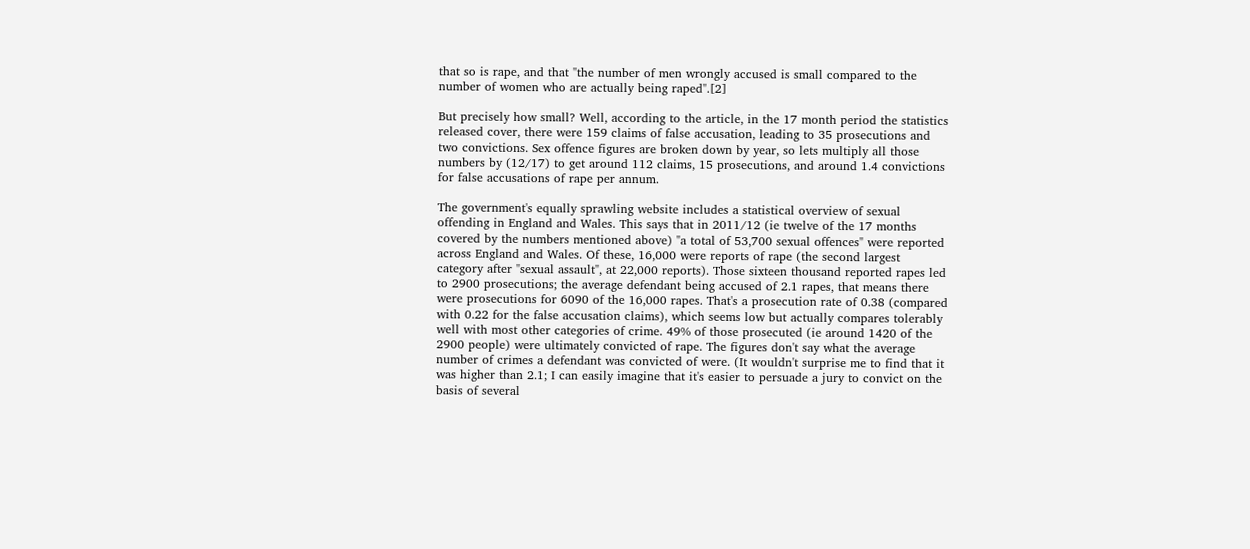that so is rape, and that "the number of men wrongly accused is small compared to the number of women who are actually being raped".[2]

But precisely how small? Well, according to the article, in the 17 month period the statistics released cover, there were 159 claims of false accusation, leading to 35 prosecutions and two convictions. Sex offence figures are broken down by year, so lets multiply all those numbers by (12/17) to get around 112 claims, 15 prosecutions, and around 1.4 convictions for false accusations of rape per annum.

The government's equally sprawling website includes a statistical overview of sexual offending in England and Wales. This says that in 2011/12 (ie twelve of the 17 months covered by the numbers mentioned above) "a total of 53,700 sexual offences" were reported across England and Wales. Of these, 16,000 were reports of rape (the second largest category after "sexual assault", at 22,000 reports). Those sixteen thousand reported rapes led to 2900 prosecutions; the average defendant being accused of 2.1 rapes, that means there were prosecutions for 6090 of the 16,000 rapes. That's a prosecution rate of 0.38 (compared with 0.22 for the false accusation claims), which seems low but actually compares tolerably well with most other categories of crime. 49% of those prosecuted (ie around 1420 of the 2900 people) were ultimately convicted of rape. The figures don't say what the average number of crimes a defendant was convicted of were. (It wouldn't surprise me to find that it was higher than 2.1; I can easily imagine that it's easier to persuade a jury to convict on the basis of several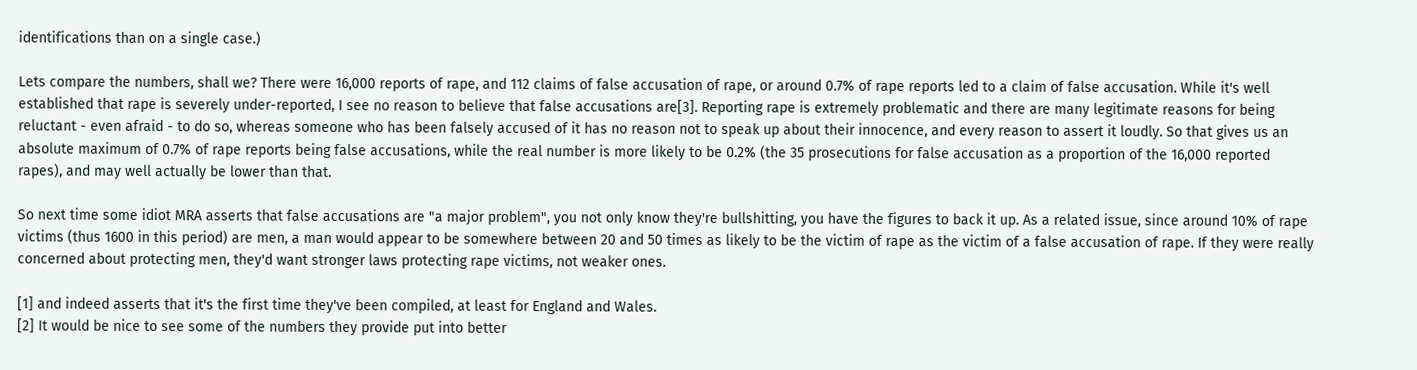identifications than on a single case.)

Lets compare the numbers, shall we? There were 16,000 reports of rape, and 112 claims of false accusation of rape, or around 0.7% of rape reports led to a claim of false accusation. While it's well established that rape is severely under-reported, I see no reason to believe that false accusations are[3]. Reporting rape is extremely problematic and there are many legitimate reasons for being reluctant - even afraid - to do so, whereas someone who has been falsely accused of it has no reason not to speak up about their innocence, and every reason to assert it loudly. So that gives us an absolute maximum of 0.7% of rape reports being false accusations, while the real number is more likely to be 0.2% (the 35 prosecutions for false accusation as a proportion of the 16,000 reported rapes), and may well actually be lower than that.

So next time some idiot MRA asserts that false accusations are "a major problem", you not only know they're bullshitting, you have the figures to back it up. As a related issue, since around 10% of rape victims (thus 1600 in this period) are men, a man would appear to be somewhere between 20 and 50 times as likely to be the victim of rape as the victim of a false accusation of rape. If they were really concerned about protecting men, they'd want stronger laws protecting rape victims, not weaker ones.

[1] and indeed asserts that it's the first time they've been compiled, at least for England and Wales.
[2] It would be nice to see some of the numbers they provide put into better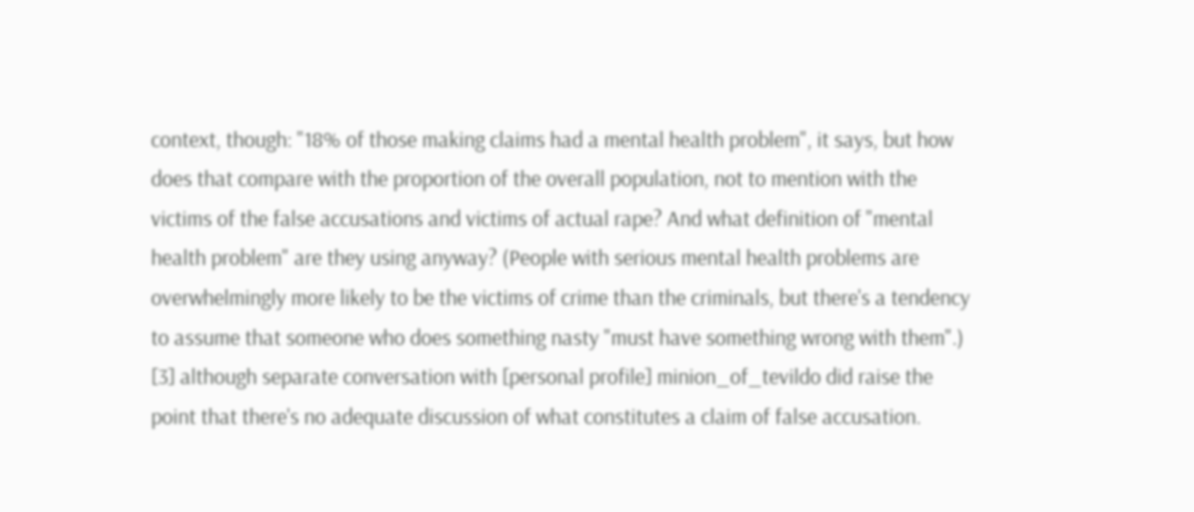context, though: "18% of those making claims had a mental health problem", it says, but how does that compare with the proportion of the overall population, not to mention with the victims of the false accusations and victims of actual rape? And what definition of "mental health problem" are they using anyway? (People with serious mental health problems are overwhelmingly more likely to be the victims of crime than the criminals, but there's a tendency to assume that someone who does something nasty "must have something wrong with them".)
[3] although separate conversation with [personal profile] minion_of_tevildo did raise the point that there's no adequate discussion of what constitutes a claim of false accusation.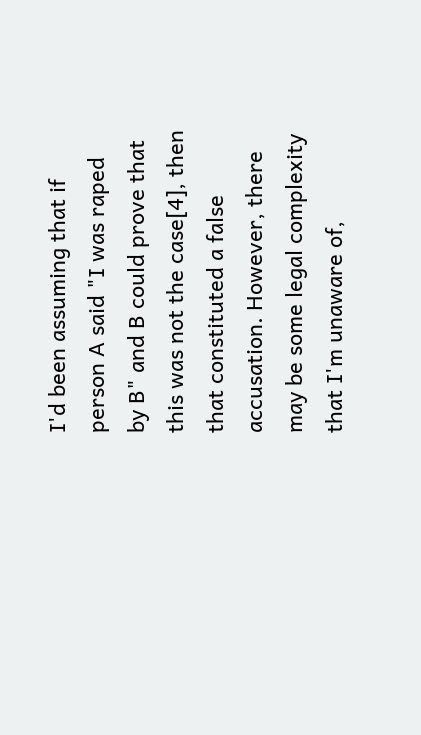I'd been assuming that if person A said "I was raped by B" and B could prove that this was not the case[4], then that constituted a false accusation. However, there may be some legal complexity that I'm unaware of,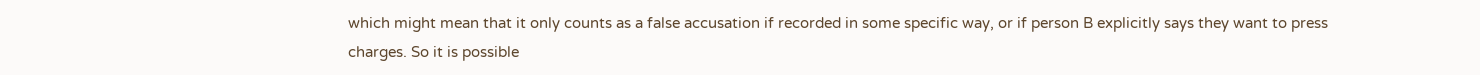which might mean that it only counts as a false accusation if recorded in some specific way, or if person B explicitly says they want to press charges. So it is possible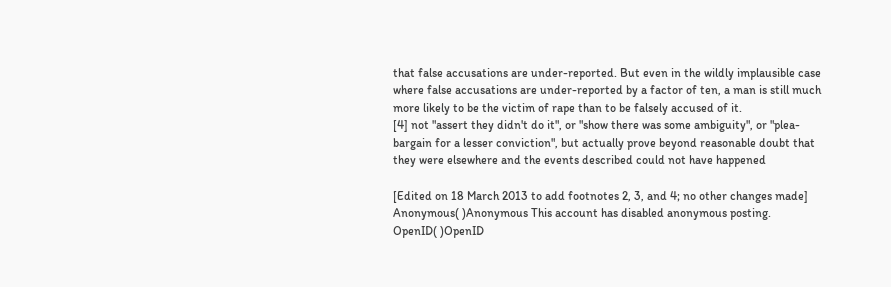that false accusations are under-reported. But even in the wildly implausible case where false accusations are under-reported by a factor of ten, a man is still much more likely to be the victim of rape than to be falsely accused of it.
[4] not "assert they didn't do it", or "show there was some ambiguity", or "plea-bargain for a lesser conviction", but actually prove beyond reasonable doubt that they were elsewhere and the events described could not have happened

[Edited on 18 March 2013 to add footnotes 2, 3, and 4; no other changes made]
Anonymous( )Anonymous This account has disabled anonymous posting.
OpenID( )OpenID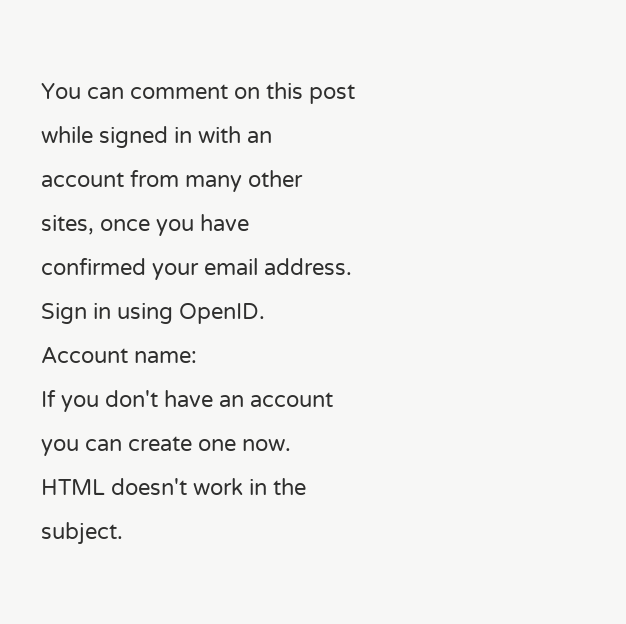You can comment on this post while signed in with an account from many other sites, once you have confirmed your email address. Sign in using OpenID.
Account name:
If you don't have an account you can create one now.
HTML doesn't work in the subject.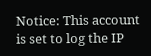Notice: This account is set to log the IP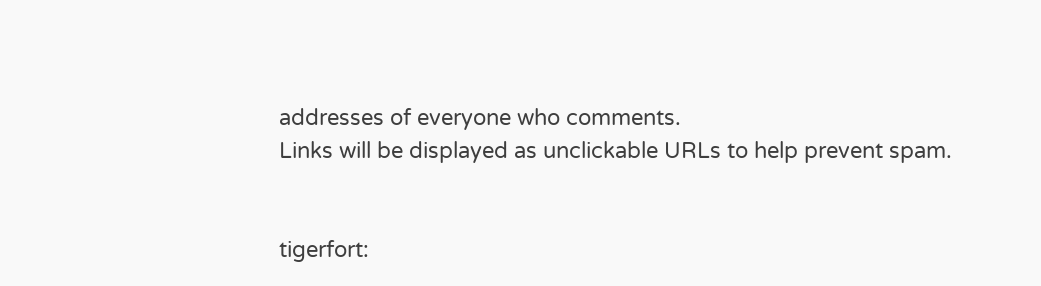addresses of everyone who comments.
Links will be displayed as unclickable URLs to help prevent spam.


tigerfort: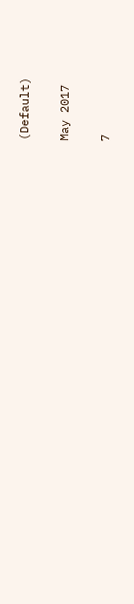(Default)

May 2017

7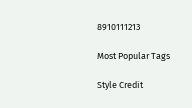8910111213

Most Popular Tags

Style Credit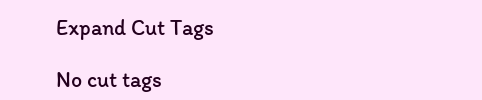Expand Cut Tags

No cut tags